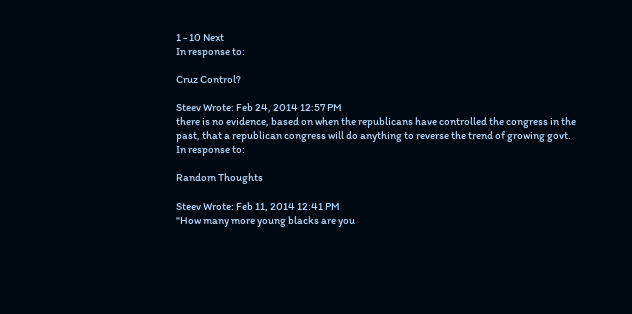1 - 10 Next
In response to:

Cruz Control?

Steev Wrote: Feb 24, 2014 12:57 PM
there is no evidence, based on when the republicans have controlled the congress in the past, that a republican congress will do anything to reverse the trend of growing govt.
In response to:

Random Thoughts

Steev Wrote: Feb 11, 2014 12:41 PM
"How many more young blacks are you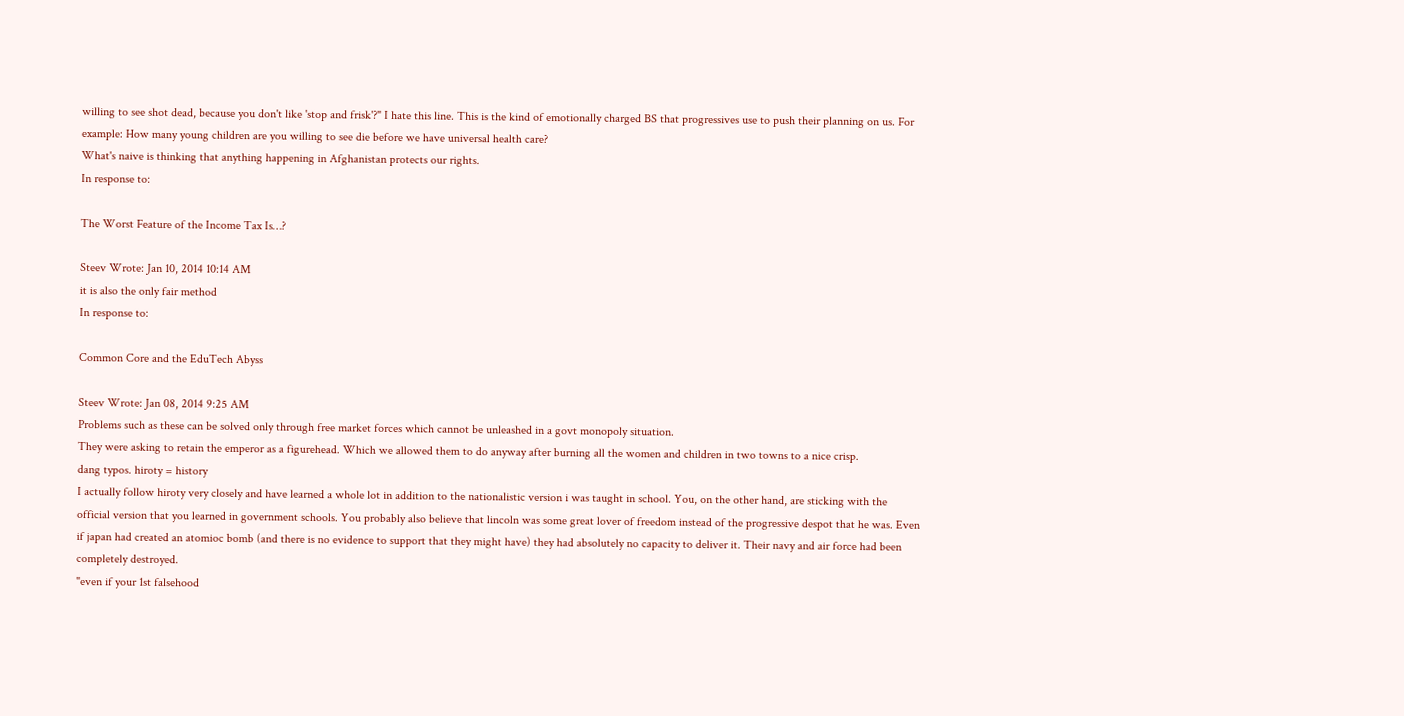willing to see shot dead, because you don't like 'stop and frisk'?" I hate this line. This is the kind of emotionally charged BS that progressives use to push their planning on us. For example: How many young children are you willing to see die before we have universal health care?
What's naive is thinking that anything happening in Afghanistan protects our rights.
In response to:

The Worst Feature of the Income Tax Is…?

Steev Wrote: Jan 10, 2014 10:14 AM
it is also the only fair method
In response to:

Common Core and the EduTech Abyss

Steev Wrote: Jan 08, 2014 9:25 AM
Problems such as these can be solved only through free market forces which cannot be unleashed in a govt monopoly situation.
They were asking to retain the emperor as a figurehead. Which we allowed them to do anyway after burning all the women and children in two towns to a nice crisp.
dang typos. hiroty = history
I actually follow hiroty very closely and have learned a whole lot in addition to the nationalistic version i was taught in school. You, on the other hand, are sticking with the official version that you learned in government schools. You probably also believe that lincoln was some great lover of freedom instead of the progressive despot that he was. Even if japan had created an atomioc bomb (and there is no evidence to support that they might have) they had absolutely no capacity to deliver it. Their navy and air force had been completely destroyed.
"even if your 1st falsehood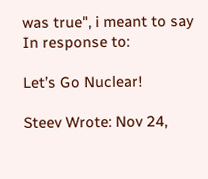was true", i meant to say
In response to:

Let’s Go Nuclear!

Steev Wrote: Nov 24,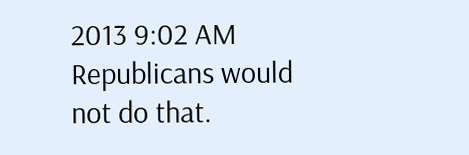2013 9:02 AM
Republicans would not do that.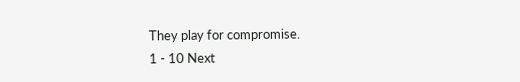They play for compromise.
1 - 10 Next